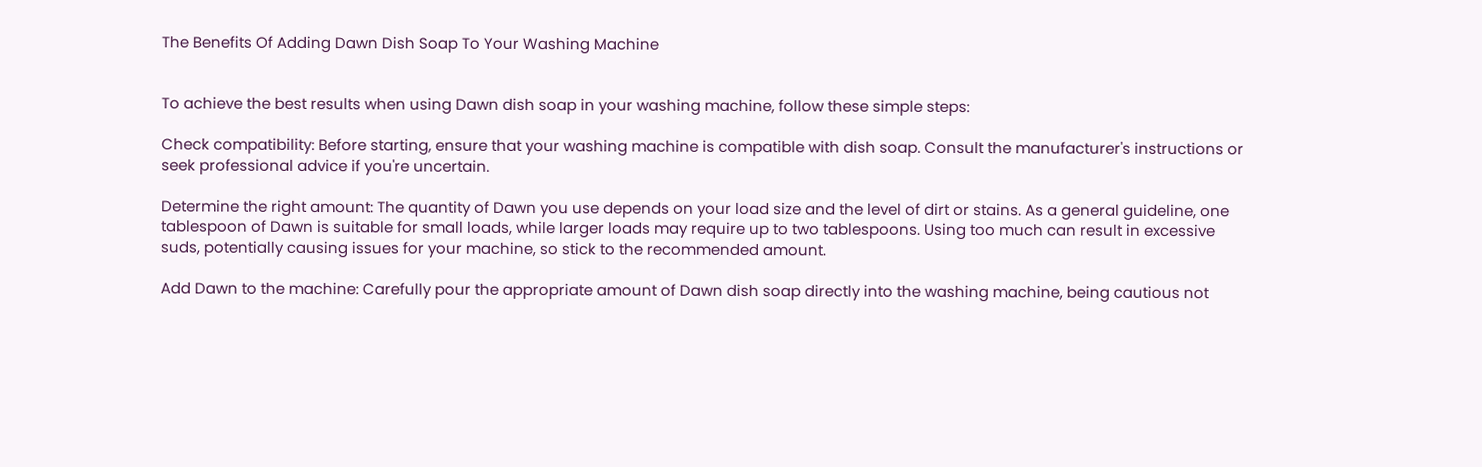The Benefits Of Adding Dawn Dish Soap To Your Washing Machine


To achieve the best results when using Dawn dish soap in your washing machine, follow these simple steps:

Check compatibility: Before starting, ensure that your washing machine is compatible with dish soap. Consult the manufacturer's instructions or seek professional advice if you're uncertain.

Determine the right amount: The quantity of Dawn you use depends on your load size and the level of dirt or stains. As a general guideline, one tablespoon of Dawn is suitable for small loads, while larger loads may require up to two tablespoons. Using too much can result in excessive suds, potentially causing issues for your machine, so stick to the recommended amount.

Add Dawn to the machine: Carefully pour the appropriate amount of Dawn dish soap directly into the washing machine, being cautious not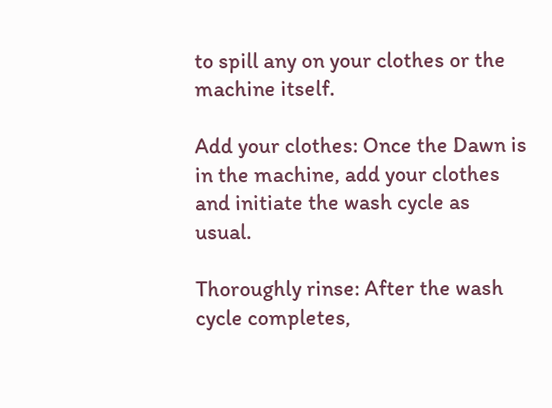to spill any on your clothes or the machine itself.

Add your clothes: Once the Dawn is in the machine, add your clothes and initiate the wash cycle as usual.

Thoroughly rinse: After the wash cycle completes,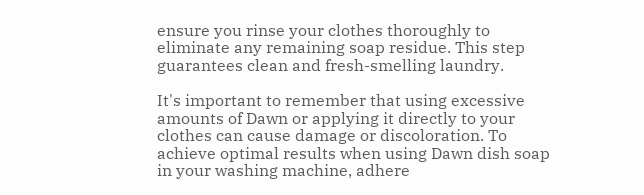ensure you rinse your clothes thoroughly to eliminate any remaining soap residue. This step guarantees clean and fresh-smelling laundry.

It's important to remember that using excessive amounts of Dawn or applying it directly to your clothes can cause damage or discoloration. To achieve optimal results when using Dawn dish soap in your washing machine, adhere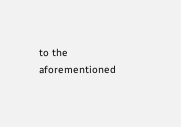to the aforementioned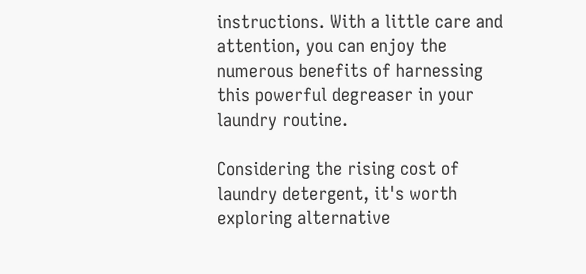instructions. With a little care and attention, you can enjoy the numerous benefits of harnessing this powerful degreaser in your laundry routine.

Considering the rising cost of laundry detergent, it's worth exploring alternative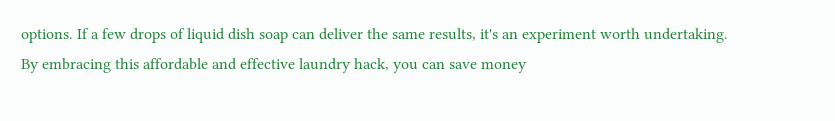options. If a few drops of liquid dish soap can deliver the same results, it's an experiment worth undertaking. By embracing this affordable and effective laundry hack, you can save money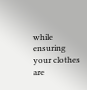while ensuring your clothes are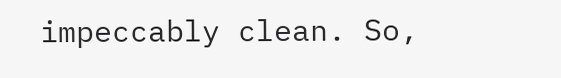impeccably clean. So,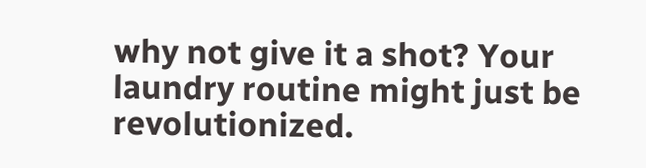why not give it a shot? Your laundry routine might just be revolutionized.